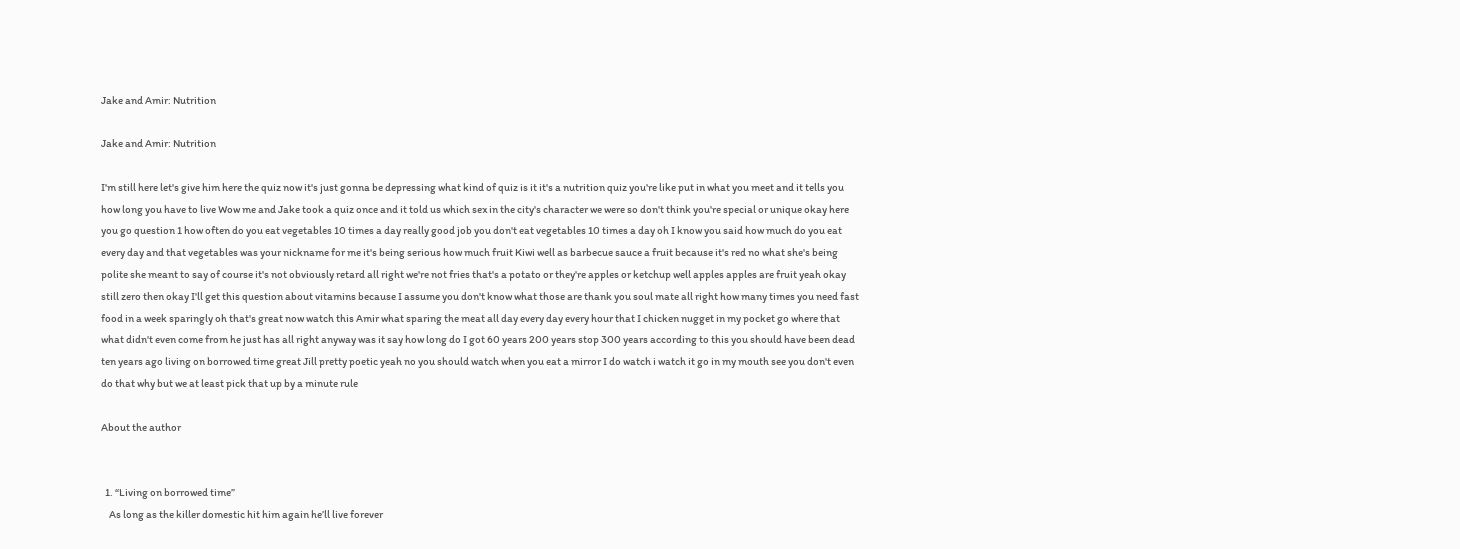Jake and Amir: Nutrition

Jake and Amir: Nutrition

I'm still here let's give him here the quiz now it's just gonna be depressing what kind of quiz is it it's a nutrition quiz you're like put in what you meet and it tells you how long you have to live Wow me and Jake took a quiz once and it told us which sex in the city's character we were so don't think you're special or unique okay here you go question 1 how often do you eat vegetables 10 times a day really good job you don't eat vegetables 10 times a day oh I know you said how much do you eat every day and that vegetables was your nickname for me it's being serious how much fruit Kiwi well as barbecue sauce a fruit because it's red no what she's being polite she meant to say of course it's not obviously retard all right we're not fries that's a potato or they're apples or ketchup well apples apples are fruit yeah okay still zero then okay I'll get this question about vitamins because I assume you don't know what those are thank you soul mate all right how many times you need fast food in a week sparingly oh that's great now watch this Amir what sparing the meat all day every day every hour that I chicken nugget in my pocket go where that what didn't even come from he just has all right anyway was it say how long do I got 60 years 200 years stop 300 years according to this you should have been dead ten years ago living on borrowed time great Jill pretty poetic yeah no you should watch when you eat a mirror I do watch i watch it go in my mouth see you don't even do that why but we at least pick that up by a minute rule

About the author


  1. “Living on borrowed time”
    As long as the killer domestic hit him again he’ll live forever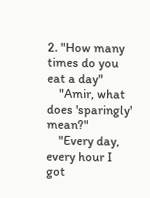2. "How many times do you eat a day"
    "Amir, what does 'sparingly' mean?"
    "Every day, every hour I got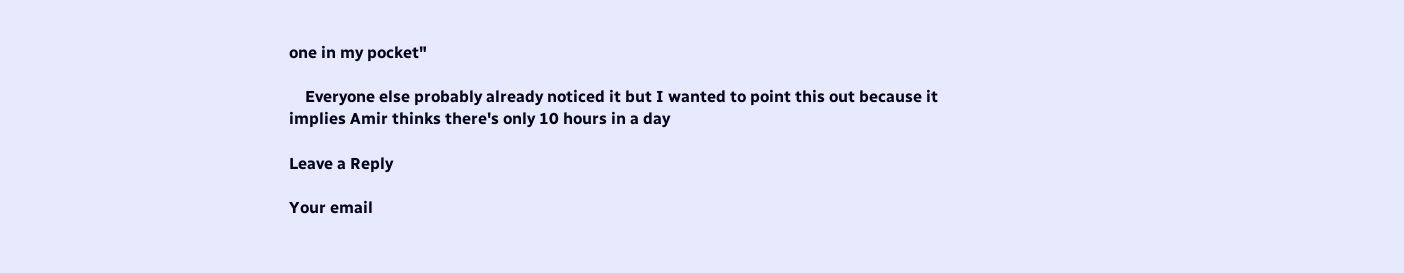one in my pocket"

    Everyone else probably already noticed it but I wanted to point this out because it implies Amir thinks there's only 10 hours in a day

Leave a Reply

Your email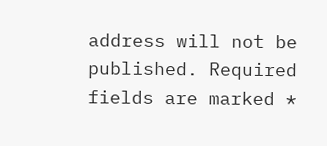address will not be published. Required fields are marked *